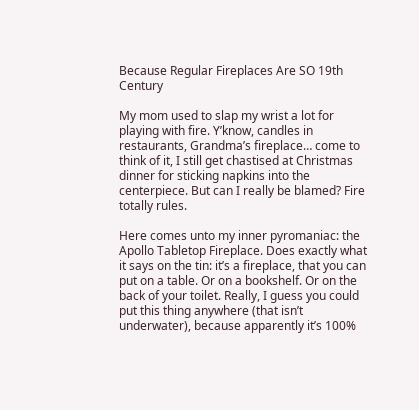Because Regular Fireplaces Are SO 19th Century

My mom used to slap my wrist a lot for playing with fire. Y’know, candles in restaurants, Grandma’s fireplace… come to think of it, I still get chastised at Christmas dinner for sticking napkins into the centerpiece. But can I really be blamed? Fire totally rules.

Here comes unto my inner pyromaniac: the Apollo Tabletop Fireplace. Does exactly what it says on the tin: it’s a fireplace, that you can put on a table. Or on a bookshelf. Or on the back of your toilet. Really, I guess you could put this thing anywhere (that isn’t underwater), because apparently it’s 100%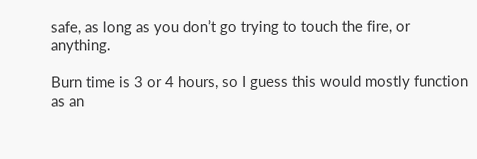safe, as long as you don’t go trying to touch the fire, or anything.

Burn time is 3 or 4 hours, so I guess this would mostly function as an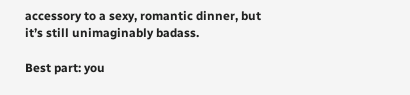accessory to a sexy, romantic dinner, but it’s still unimaginably badass.

Best part: you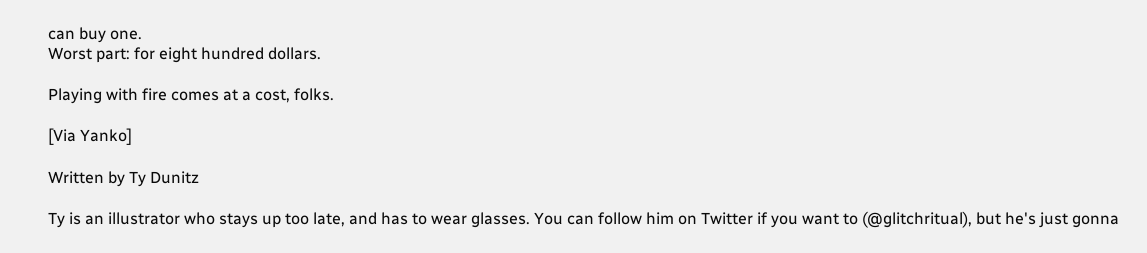can buy one.
Worst part: for eight hundred dollars.

Playing with fire comes at a cost, folks.

[Via Yanko]

Written by Ty Dunitz

Ty is an illustrator who stays up too late, and has to wear glasses. You can follow him on Twitter if you want to (@glitchritual), but he's just gonna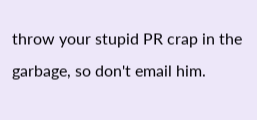throw your stupid PR crap in the garbage, so don't email him.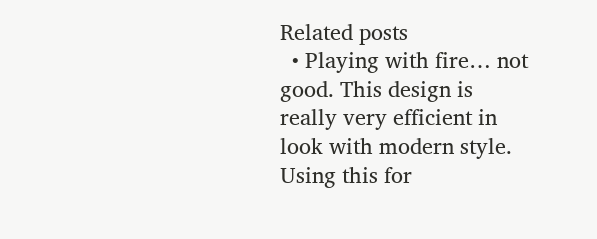Related posts
  • Playing with fire… not good. This design is really very efficient in look with modern style. Using this for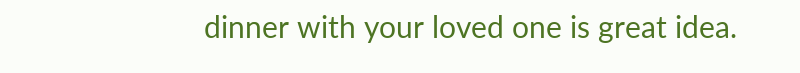dinner with your loved one is great idea.